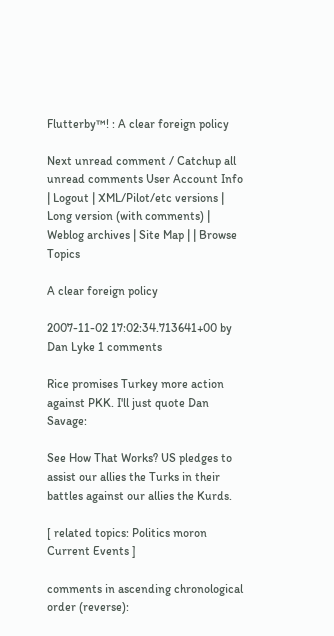Flutterby™! : A clear foreign policy

Next unread comment / Catchup all unread comments User Account Info | Logout | XML/Pilot/etc versions | Long version (with comments) | Weblog archives | Site Map | | Browse Topics

A clear foreign policy

2007-11-02 17:02:34.713641+00 by Dan Lyke 1 comments

Rice promises Turkey more action against PKK. I'll just quote Dan Savage:

See How That Works? US pledges to assist our allies the Turks in their battles against our allies the Kurds.

[ related topics: Politics moron Current Events ]

comments in ascending chronological order (reverse):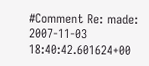#Comment Re: made: 2007-11-03 18:40:42.601624+00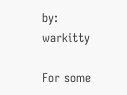by: warkitty

For some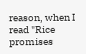reason, when I read "Rice promises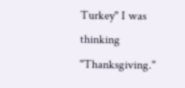Turkey" I was thinking "Thanksgiving."